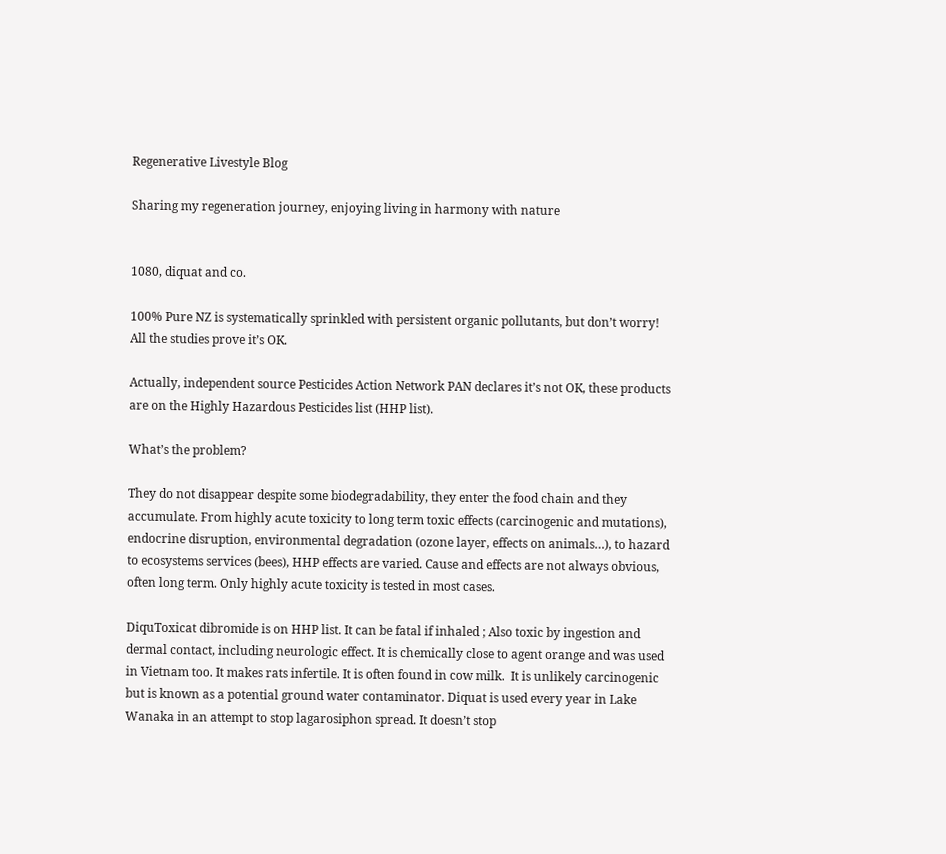Regenerative Livestyle Blog

Sharing my regeneration journey, enjoying living in harmony with nature


1080, diquat and co.

100% Pure NZ is systematically sprinkled with persistent organic pollutants, but don’t worry! All the studies prove it’s OK.

Actually, independent source Pesticides Action Network PAN declares it’s not OK, these products are on the Highly Hazardous Pesticides list (HHP list).

What’s the problem?

They do not disappear despite some biodegradability, they enter the food chain and they accumulate. From highly acute toxicity to long term toxic effects (carcinogenic and mutations), endocrine disruption, environmental degradation (ozone layer, effects on animals…), to hazard to ecosystems services (bees), HHP effects are varied. Cause and effects are not always obvious, often long term. Only highly acute toxicity is tested in most cases.

DiquToxicat dibromide is on HHP list. It can be fatal if inhaled ; Also toxic by ingestion and  dermal contact, including neurologic effect. It is chemically close to agent orange and was used in Vietnam too. It makes rats infertile. It is often found in cow milk.  It is unlikely carcinogenic but is known as a potential ground water contaminator. Diquat is used every year in Lake Wanaka in an attempt to stop lagarosiphon spread. It doesn’t stop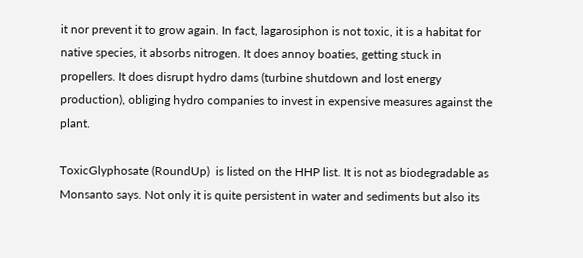it nor prevent it to grow again. In fact, lagarosiphon is not toxic, it is a habitat for native species, it absorbs nitrogen. It does annoy boaties, getting stuck in propellers. It does disrupt hydro dams (turbine shutdown and lost energy production), obliging hydro companies to invest in expensive measures against the plant.

ToxicGlyphosate (RoundUp)  is listed on the HHP list. It is not as biodegradable as Monsanto says. Not only it is quite persistent in water and sediments but also its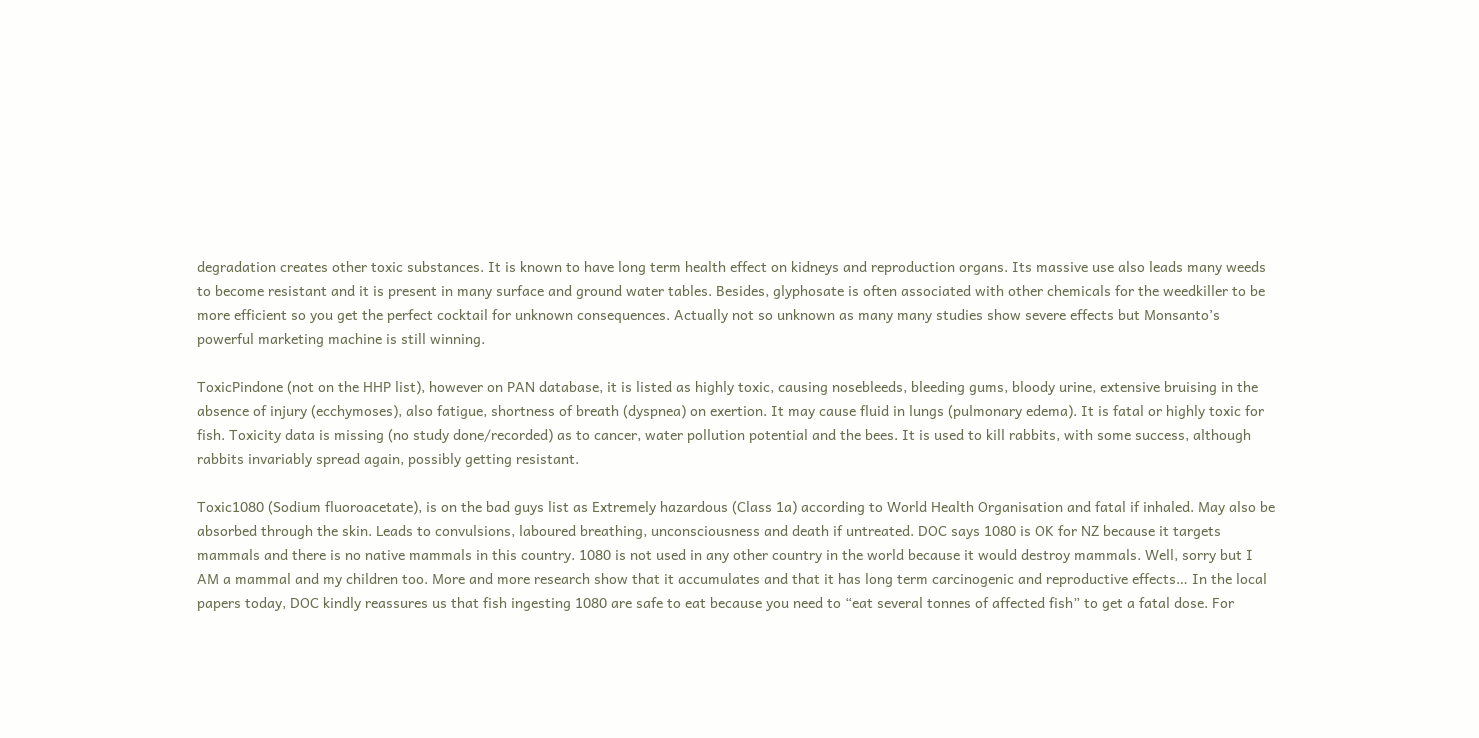degradation creates other toxic substances. It is known to have long term health effect on kidneys and reproduction organs. Its massive use also leads many weeds to become resistant and it is present in many surface and ground water tables. Besides, glyphosate is often associated with other chemicals for the weedkiller to be more efficient so you get the perfect cocktail for unknown consequences. Actually not so unknown as many many studies show severe effects but Monsanto’s powerful marketing machine is still winning.

ToxicPindone (not on the HHP list), however on PAN database, it is listed as highly toxic, causing nosebleeds, bleeding gums, bloody urine, extensive bruising in the absence of injury (ecchymoses), also fatigue, shortness of breath (dyspnea) on exertion. It may cause fluid in lungs (pulmonary edema). It is fatal or highly toxic for fish. Toxicity data is missing (no study done/recorded) as to cancer, water pollution potential and the bees. It is used to kill rabbits, with some success, although rabbits invariably spread again, possibly getting resistant.

Toxic1080 (Sodium fluoroacetate), is on the bad guys list as Extremely hazardous (Class 1a) according to World Health Organisation and fatal if inhaled. May also be absorbed through the skin. Leads to convulsions, laboured breathing, unconsciousness and death if untreated. DOC says 1080 is OK for NZ because it targets mammals and there is no native mammals in this country. 1080 is not used in any other country in the world because it would destroy mammals. Well, sorry but I AM a mammal and my children too. More and more research show that it accumulates and that it has long term carcinogenic and reproductive effects… In the local papers today, DOC kindly reassures us that fish ingesting 1080 are safe to eat because you need to “eat several tonnes of affected fish” to get a fatal dose. For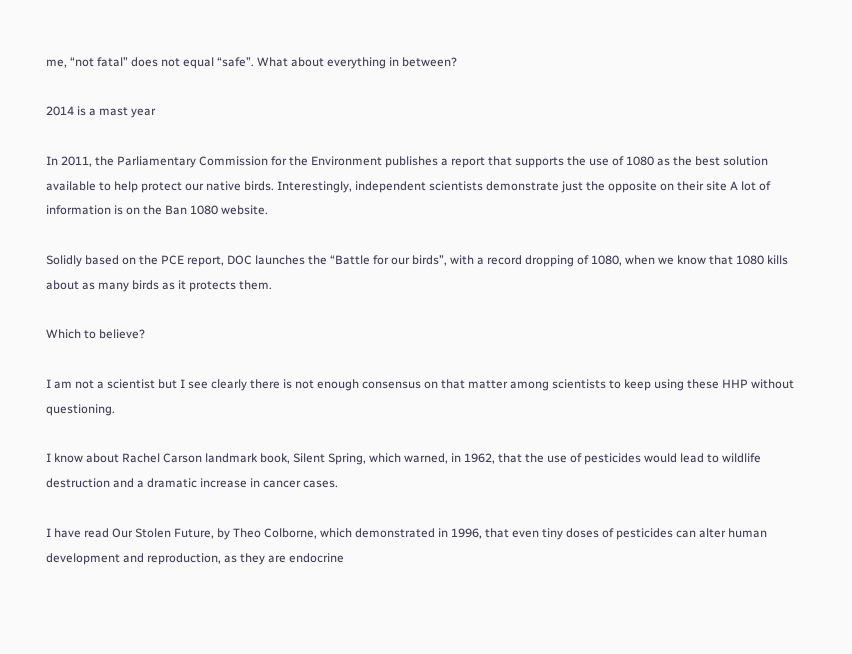me, “not fatal” does not equal “safe”. What about everything in between?

2014 is a mast year

In 2011, the Parliamentary Commission for the Environment publishes a report that supports the use of 1080 as the best solution available to help protect our native birds. Interestingly, independent scientists demonstrate just the opposite on their site A lot of information is on the Ban 1080 website.

Solidly based on the PCE report, DOC launches the “Battle for our birds”, with a record dropping of 1080, when we know that 1080 kills about as many birds as it protects them.

Which to believe?

I am not a scientist but I see clearly there is not enough consensus on that matter among scientists to keep using these HHP without questioning.

I know about Rachel Carson landmark book, Silent Spring, which warned, in 1962, that the use of pesticides would lead to wildlife destruction and a dramatic increase in cancer cases.

I have read Our Stolen Future, by Theo Colborne, which demonstrated in 1996, that even tiny doses of pesticides can alter human development and reproduction, as they are endocrine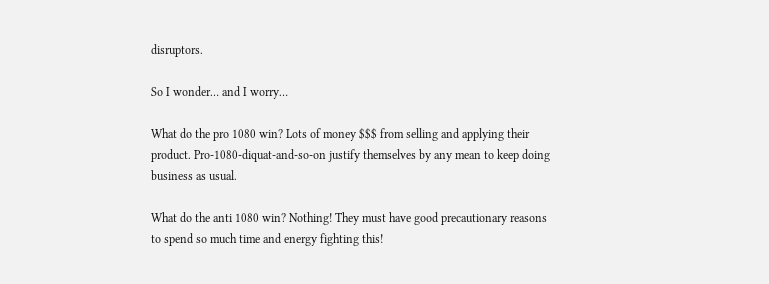disruptors.

So I wonder… and I worry…

What do the pro 1080 win? Lots of money $$$ from selling and applying their product. Pro-1080-diquat-and-so-on justify themselves by any mean to keep doing business as usual.

What do the anti 1080 win? Nothing! They must have good precautionary reasons to spend so much time and energy fighting this!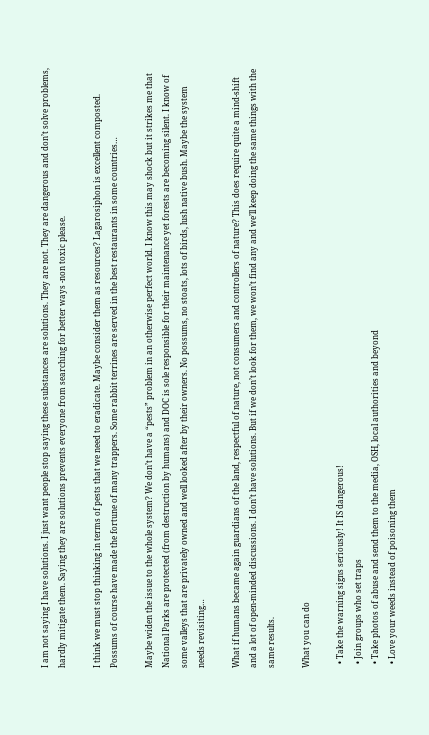I am not saying I have solutions. I just want people stop saying these substances are solutions. They are not. They are dangerous and don’t solve problems, hardly mitigate them. Saying they are solutions prevents everyone from searching for better ways -non toxic please.

I think we must stop thinking in terms of pests that we need to eradicate. Maybe consider them as resources? Lagarosiphon is excellent composted. Possums of course have made the fortune of many trappers. Some rabbit terrines are served in the best restaurants in some countries…

Maybe widen the issue to the whole system? We don’t have a “pests” problem in an otherwise perfect world. I know this may shock but it strikes me that National Parks are protected (from destruction by humans) and DOC is sole responsible for their maintenance yet forests are becoming silent. I know of some valleys that are privately owned and well looked after by their owners. No possums, no stoats, lots of birds, lush native bush. Maybe the system needs revisiting…

What if humans became again guardians of the land, respectful of nature, not consumers and controllers of nature? This does require quite a mind-shift and a lot of open-minded discussions. I don’t have solutions. But if we don’t look for them, we won’t find any and we’ll keep doing the same things with the same results.

What you can do

  • Take the warning signs seriously! It IS dangerous!
  • Join groups who set traps
  • Take photos of abuse and send them to the media, OSH, local authorities and beyond
  • Love your weeds instead of poisoning them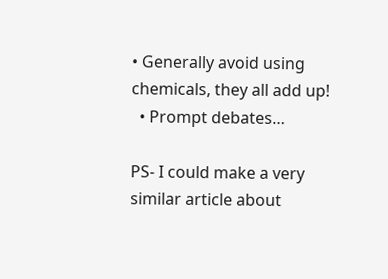• Generally avoid using chemicals, they all add up!
  • Prompt debates…

PS- I could make a very similar article about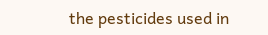the pesticides used in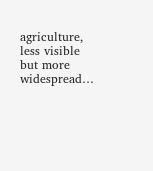agriculture, less visible but more widespread…